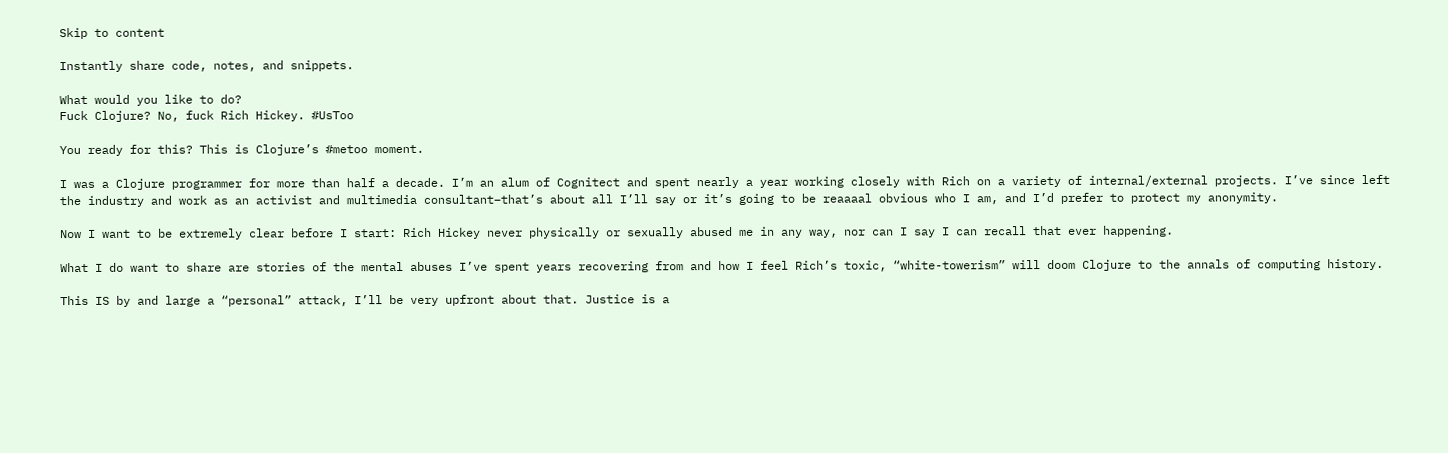Skip to content

Instantly share code, notes, and snippets.

What would you like to do?
Fuck Clojure? No, fuck Rich Hickey. #UsToo

You ready for this? This is Clojure’s #metoo moment.

I was a Clojure programmer for more than half a decade. I’m an alum of Cognitect and spent nearly a year working closely with Rich on a variety of internal/external projects. I’ve since left the industry and work as an activist and multimedia consultant–that’s about all I’ll say or it’s going to be reaaaal obvious who I am, and I’d prefer to protect my anonymity.

Now I want to be extremely clear before I start: Rich Hickey never physically or sexually abused me in any way, nor can I say I can recall that ever happening.

What I do want to share are stories of the mental abuses I’ve spent years recovering from and how I feel Rich’s toxic, “white-towerism” will doom Clojure to the annals of computing history.

This IS by and large a “personal” attack, I’ll be very upfront about that. Justice is a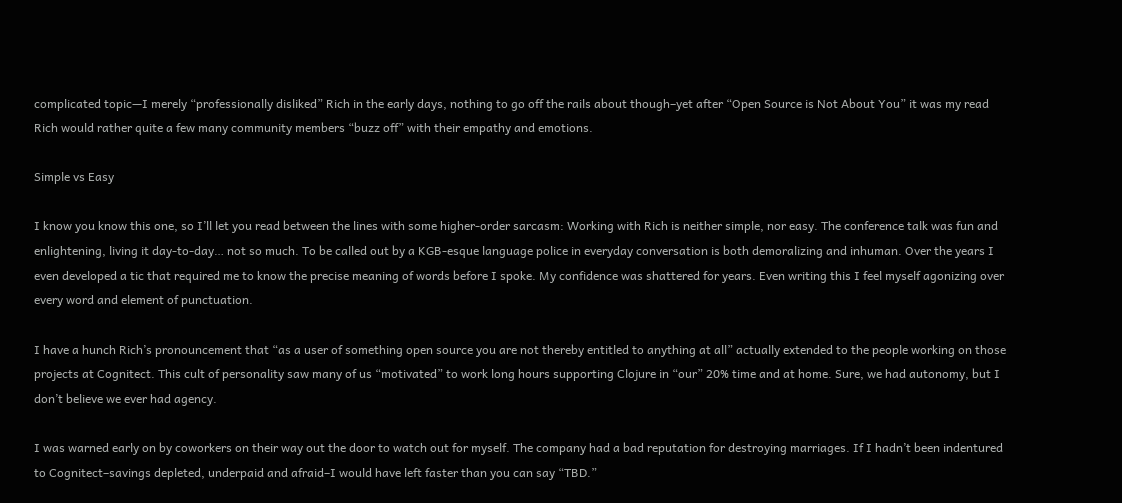complicated topic—I merely “professionally disliked” Rich in the early days, nothing to go off the rails about though–yet after “Open Source is Not About You” it was my read Rich would rather quite a few many community members “buzz off” with their empathy and emotions.

Simple vs Easy

I know you know this one, so I’ll let you read between the lines with some higher-order sarcasm: Working with Rich is neither simple, nor easy. The conference talk was fun and enlightening, living it day-to-day… not so much. To be called out by a KGB-esque language police in everyday conversation is both demoralizing and inhuman. Over the years I even developed a tic that required me to know the precise meaning of words before I spoke. My confidence was shattered for years. Even writing this I feel myself agonizing over every word and element of punctuation.

I have a hunch Rich’s pronouncement that “as a user of something open source you are not thereby entitled to anything at all” actually extended to the people working on those projects at Cognitect. This cult of personality saw many of us “motivated” to work long hours supporting Clojure in “our” 20% time and at home. Sure, we had autonomy, but I don’t believe we ever had agency.

I was warned early on by coworkers on their way out the door to watch out for myself. The company had a bad reputation for destroying marriages. If I hadn’t been indentured to Cognitect–savings depleted, underpaid and afraid–I would have left faster than you can say “TBD.”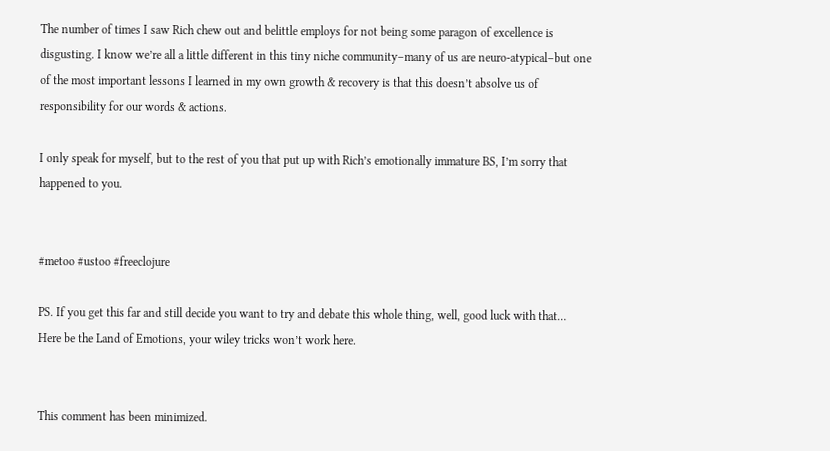The number of times I saw Rich chew out and belittle employs for not being some paragon of excellence is disgusting. I know we’re all a little different in this tiny niche community–many of us are neuro-atypical–but one of the most important lessons I learned in my own growth & recovery is that this doesn’t absolve us of responsibility for our words & actions.

I only speak for myself, but to the rest of you that put up with Rich’s emotionally immature BS, I’m sorry that happened to you.


#metoo #ustoo #freeclojure

PS. If you get this far and still decide you want to try and debate this whole thing, well, good luck with that… Here be the Land of Emotions, your wiley tricks won’t work here.


This comment has been minimized.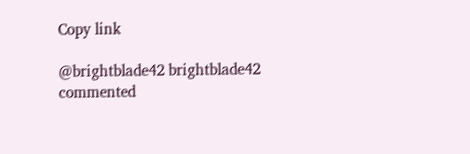Copy link

@brightblade42 brightblade42 commented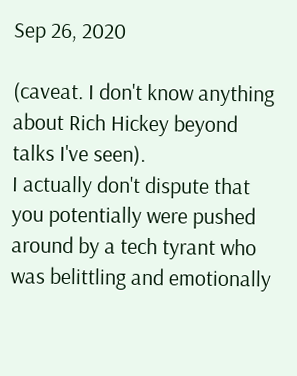Sep 26, 2020

(caveat. I don't know anything about Rich Hickey beyond talks I've seen).
I actually don't dispute that you potentially were pushed around by a tech tyrant who was belittling and emotionally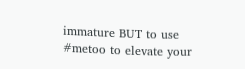immature BUT to use #metoo to elevate your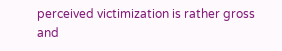perceived victimization is rather gross and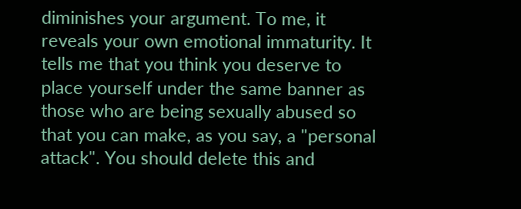diminishes your argument. To me, it reveals your own emotional immaturity. It tells me that you think you deserve to place yourself under the same banner as those who are being sexually abused so that you can make, as you say, a "personal attack". You should delete this and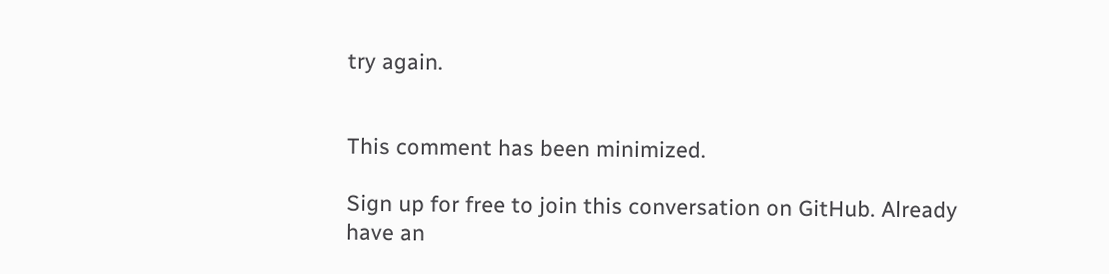try again.


This comment has been minimized.

Sign up for free to join this conversation on GitHub. Already have an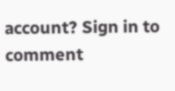account? Sign in to comment